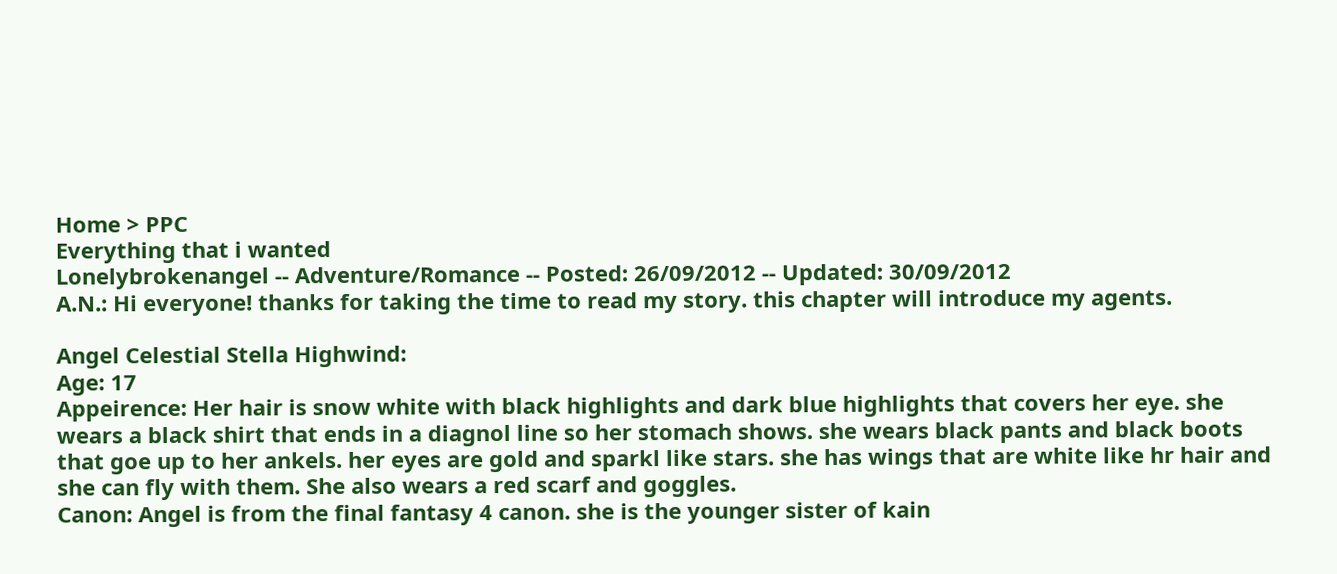Home > PPC
Everything that i wanted
Lonelybrokenangel -- Adventure/Romance -- Posted: 26/09/2012 -- Updated: 30/09/2012
A.N.: Hi everyone! thanks for taking the time to read my story. this chapter will introduce my agents.

Angel Celestial Stella Highwind:
Age: 17
Appeirence: Her hair is snow white with black highlights and dark blue highlights that covers her eye. she wears a black shirt that ends in a diagnol line so her stomach shows. she wears black pants and black boots that goe up to her ankels. her eyes are gold and sparkl like stars. she has wings that are white like hr hair and she can fly with them. She also wears a red scarf and goggles.
Canon: Angel is from the final fantasy 4 canon. she is the younger sister of kain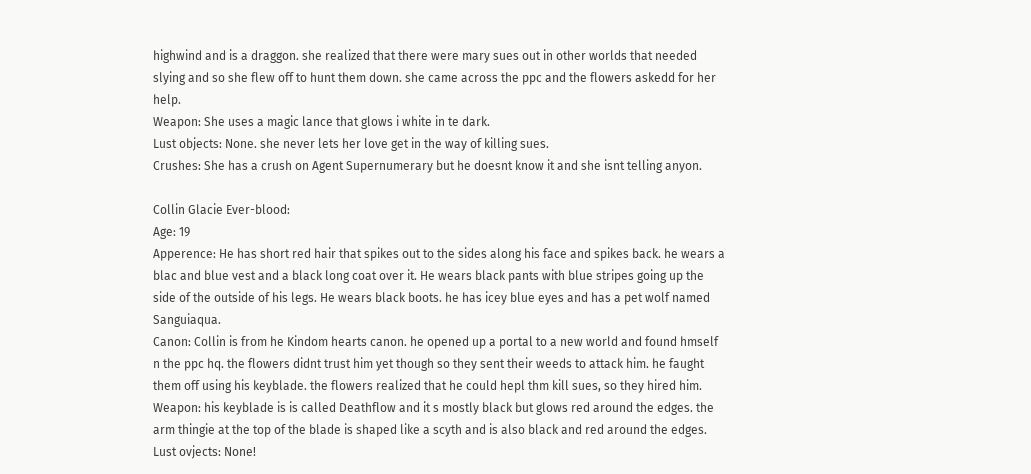highwind and is a draggon. she realized that there were mary sues out in other worlds that needed slying and so she flew off to hunt them down. she came across the ppc and the flowers askedd for her help.
Weapon: She uses a magic lance that glows i white in te dark.
Lust objects: None. she never lets her love get in the way of killing sues.
Crushes: She has a crush on Agent Supernumerary but he doesnt know it and she isnt telling anyon.

Collin Glacie Ever-blood:
Age: 19
Apperence: He has short red hair that spikes out to the sides along his face and spikes back. he wears a blac and blue vest and a black long coat over it. He wears black pants with blue stripes going up the side of the outside of his legs. He wears black boots. he has icey blue eyes and has a pet wolf named Sanguiaqua.
Canon: Collin is from he Kindom hearts canon. he opened up a portal to a new world and found hmself n the ppc hq. the flowers didnt trust him yet though so they sent their weeds to attack him. he faught them off using his keyblade. the flowers realized that he could hepl thm kill sues, so they hired him.
Weapon: his keyblade is is called Deathflow and it s mostly black but glows red around the edges. the arm thingie at the top of the blade is shaped like a scyth and is also black and red around the edges.
Lust ovjects: None!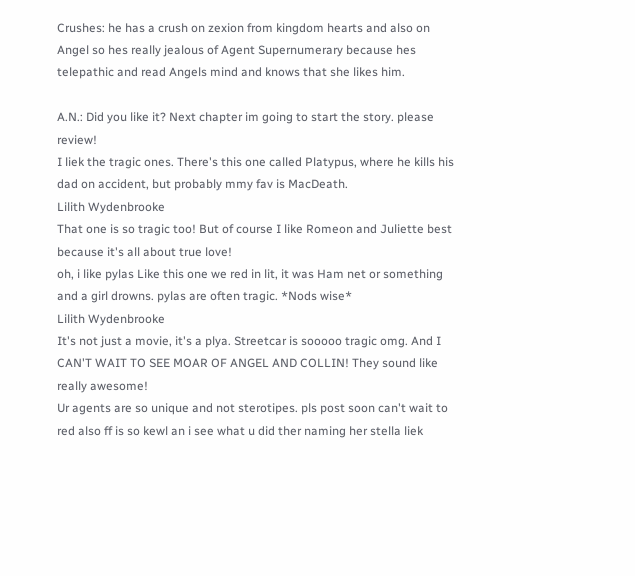Crushes: he has a crush on zexion from kingdom hearts and also on Angel so hes really jealous of Agent Supernumerary because hes telepathic and read Angels mind and knows that she likes him.

A.N.: Did you like it? Next chapter im going to start the story. please review!
I liek the tragic ones. There's this one called Platypus, where he kills his dad on accident, but probably mmy fav is MacDeath.
Lilith Wydenbrooke
That one is so tragic too! But of course I like Romeon and Juliette best because it's all about true love!
oh, i like pylas Like this one we red in lit, it was Ham net or something and a girl drowns. pylas are often tragic. *Nods wise*
Lilith Wydenbrooke
It's not just a movie, it's a plya. Streetcar is sooooo tragic omg. And I CAN'T WAIT TO SEE MOAR OF ANGEL AND COLLIN! They sound like really awesome!
Ur agents are so unique and not sterotipes. pls post soon can't wait to red also ff is so kewl an i see what u did ther naming her stella liek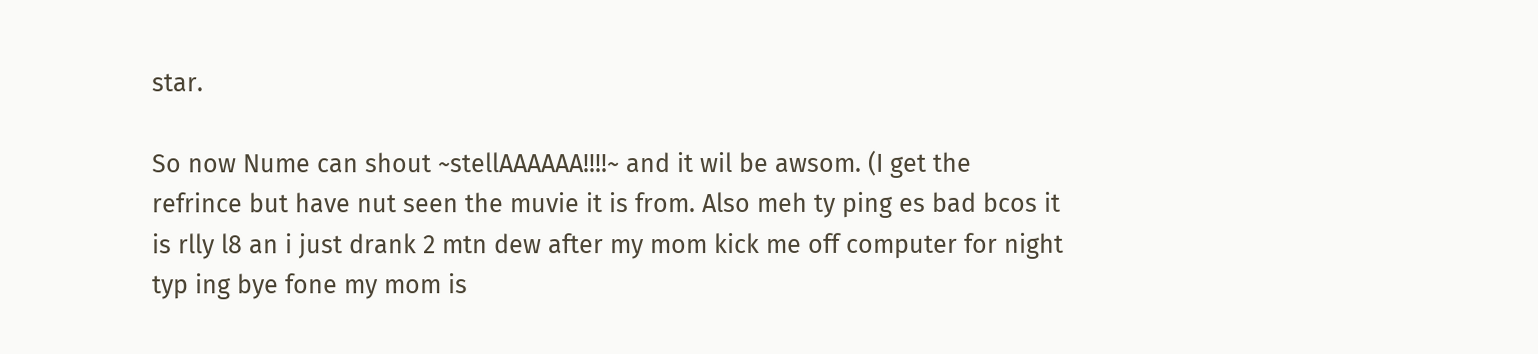star.

So now Nume can shout ~stellAAAAAA!!!!~ and it wil be awsom. (I get the refrince but have nut seen the muvie it is from. Also meh ty ping es bad bcos it is rlly l8 an i just drank 2 mtn dew after my mom kick me off computer for night typ ing bye fone my mom is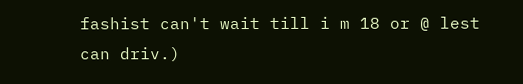fashist can't wait till i m 18 or @ lest can driv.)